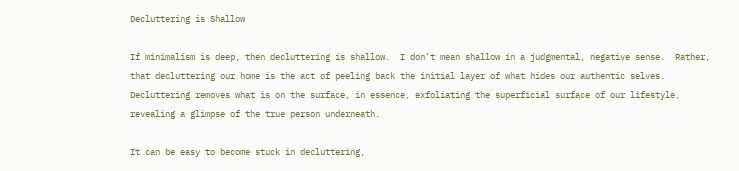Decluttering is Shallow

If minimalism is deep, then decluttering is shallow.  I don’t mean shallow in a judgmental, negative sense.  Rather, that decluttering our home is the act of peeling back the initial layer of what hides our authentic selves.  Decluttering removes what is on the surface, in essence, exfoliating the superficial surface of our lifestyle, revealing a glimpse of the true person underneath.

It can be easy to become stuck in decluttering,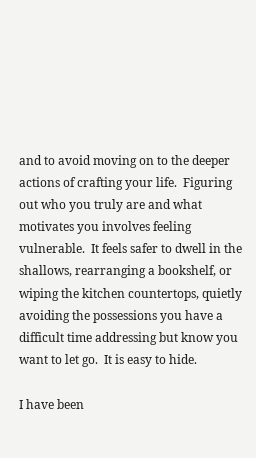and to avoid moving on to the deeper actions of crafting your life.  Figuring out who you truly are and what motivates you involves feeling vulnerable.  It feels safer to dwell in the shallows, rearranging a bookshelf, or wiping the kitchen countertops, quietly avoiding the possessions you have a difficult time addressing but know you want to let go.  It is easy to hide.

I have been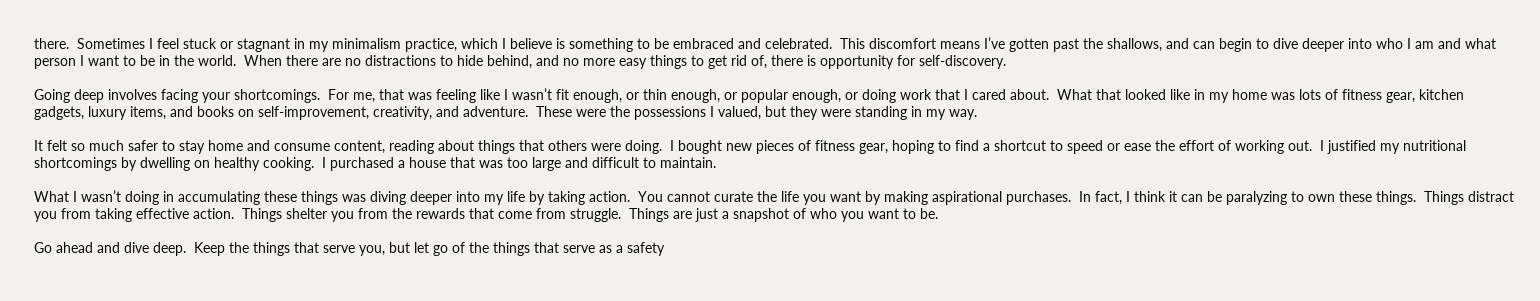there.  Sometimes I feel stuck or stagnant in my minimalism practice, which I believe is something to be embraced and celebrated.  This discomfort means I’ve gotten past the shallows, and can begin to dive deeper into who I am and what person I want to be in the world.  When there are no distractions to hide behind, and no more easy things to get rid of, there is opportunity for self-discovery.

Going deep involves facing your shortcomings.  For me, that was feeling like I wasn’t fit enough, or thin enough, or popular enough, or doing work that I cared about.  What that looked like in my home was lots of fitness gear, kitchen gadgets, luxury items, and books on self-improvement, creativity, and adventure.  These were the possessions I valued, but they were standing in my way.

It felt so much safer to stay home and consume content, reading about things that others were doing.  I bought new pieces of fitness gear, hoping to find a shortcut to speed or ease the effort of working out.  I justified my nutritional shortcomings by dwelling on healthy cooking.  I purchased a house that was too large and difficult to maintain.

What I wasn’t doing in accumulating these things was diving deeper into my life by taking action.  You cannot curate the life you want by making aspirational purchases.  In fact, I think it can be paralyzing to own these things.  Things distract you from taking effective action.  Things shelter you from the rewards that come from struggle.  Things are just a snapshot of who you want to be.

Go ahead and dive deep.  Keep the things that serve you, but let go of the things that serve as a safety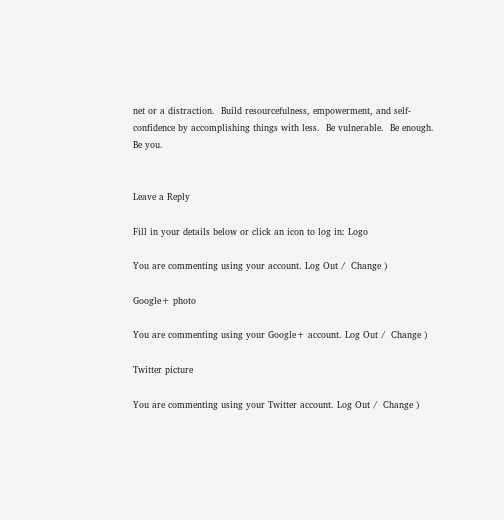net or a distraction.  Build resourcefulness, empowerment, and self-confidence by accomplishing things with less.  Be vulnerable.  Be enough.   Be you.


Leave a Reply

Fill in your details below or click an icon to log in: Logo

You are commenting using your account. Log Out /  Change )

Google+ photo

You are commenting using your Google+ account. Log Out /  Change )

Twitter picture

You are commenting using your Twitter account. Log Out /  Change )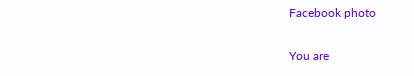Facebook photo

You are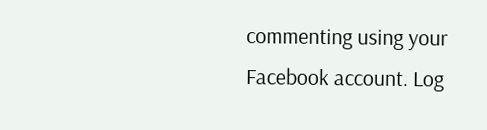commenting using your Facebook account. Log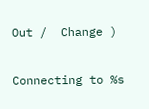Out /  Change )

Connecting to %s